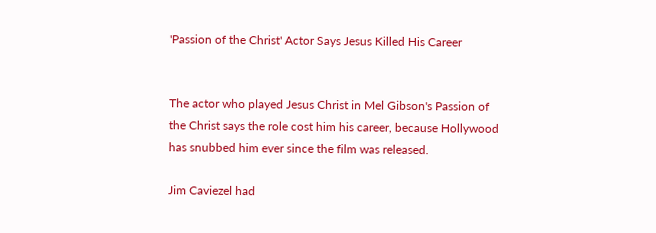'Passion of the Christ' Actor Says Jesus Killed His Career


The actor who played Jesus Christ in Mel Gibson's Passion of the Christ says the role cost him his career, because Hollywood has snubbed him ever since the film was released.

Jim Caviezel had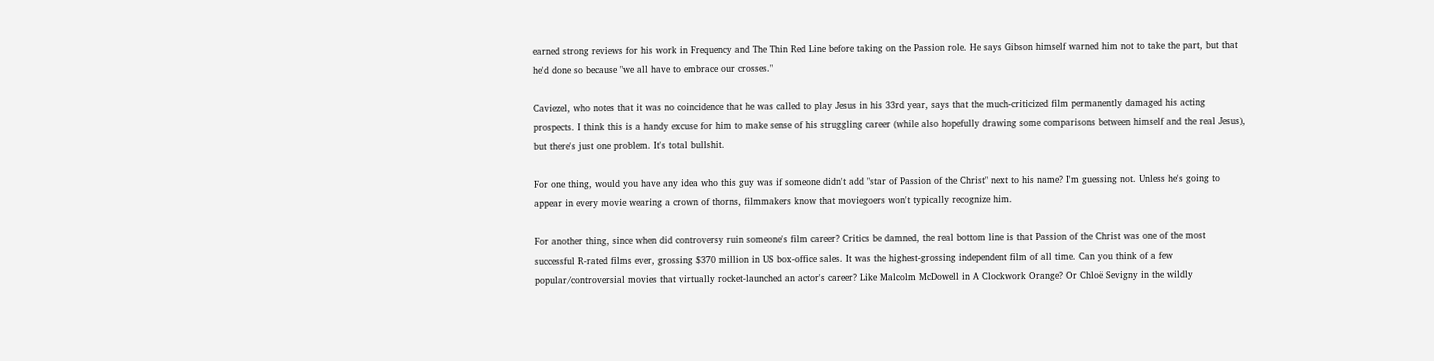earned strong reviews for his work in Frequency and The Thin Red Line before taking on the Passion role. He says Gibson himself warned him not to take the part, but that he'd done so because "we all have to embrace our crosses."

Caviezel, who notes that it was no coincidence that he was called to play Jesus in his 33rd year, says that the much-criticized film permanently damaged his acting prospects. I think this is a handy excuse for him to make sense of his struggling career (while also hopefully drawing some comparisons between himself and the real Jesus), but there's just one problem. It's total bullshit.

For one thing, would you have any idea who this guy was if someone didn't add "star of Passion of the Christ" next to his name? I'm guessing not. Unless he's going to appear in every movie wearing a crown of thorns, filmmakers know that moviegoers won't typically recognize him.

For another thing, since when did controversy ruin someone's film career? Critics be damned, the real bottom line is that Passion of the Christ was one of the most successful R-rated films ever, grossing $370 million in US box-office sales. It was the highest-grossing independent film of all time. Can you think of a few popular/controversial movies that virtually rocket-launched an actor's career? Like Malcolm McDowell in A Clockwork Orange? Or Chloë Sevigny in the wildly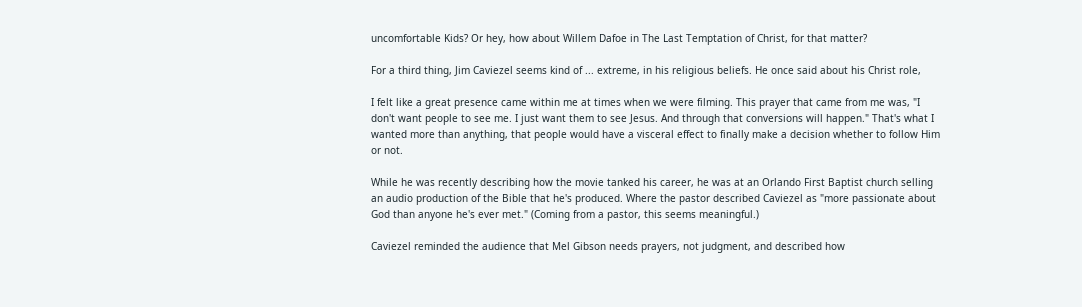uncomfortable Kids? Or hey, how about Willem Dafoe in The Last Temptation of Christ, for that matter?

For a third thing, Jim Caviezel seems kind of ... extreme, in his religious beliefs. He once said about his Christ role,

I felt like a great presence came within me at times when we were filming. This prayer that came from me was, "I don't want people to see me. I just want them to see Jesus. And through that conversions will happen." That's what I wanted more than anything, that people would have a visceral effect to finally make a decision whether to follow Him or not.

While he was recently describing how the movie tanked his career, he was at an Orlando First Baptist church selling an audio production of the Bible that he's produced. Where the pastor described Caviezel as "more passionate about God than anyone he's ever met." (Coming from a pastor, this seems meaningful.)

Caviezel reminded the audience that Mel Gibson needs prayers, not judgment, and described how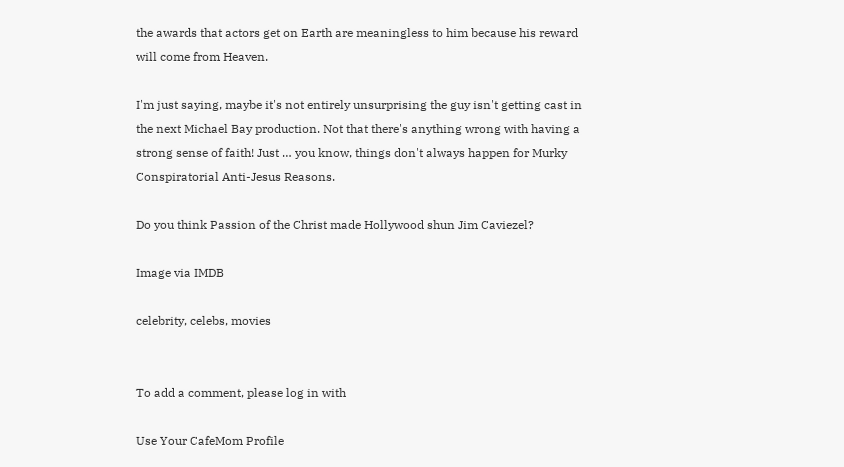the awards that actors get on Earth are meaningless to him because his reward will come from Heaven.

I'm just saying, maybe it's not entirely unsurprising the guy isn't getting cast in the next Michael Bay production. Not that there's anything wrong with having a strong sense of faith! Just … you know, things don't always happen for Murky Conspiratorial Anti-Jesus Reasons.

Do you think Passion of the Christ made Hollywood shun Jim Caviezel?

Image via IMDB

celebrity, celebs, movies


To add a comment, please log in with

Use Your CafeMom Profile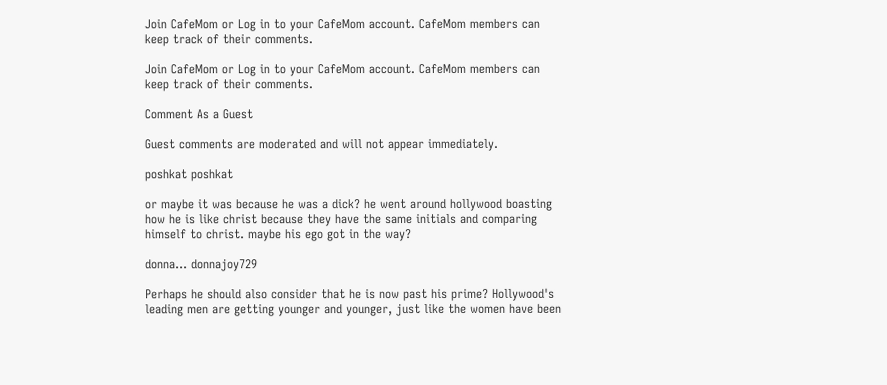Join CafeMom or Log in to your CafeMom account. CafeMom members can keep track of their comments.

Join CafeMom or Log in to your CafeMom account. CafeMom members can keep track of their comments.

Comment As a Guest

Guest comments are moderated and will not appear immediately.

poshkat poshkat

or maybe it was because he was a dick? he went around hollywood boasting how he is like christ because they have the same initials and comparing himself to christ. maybe his ego got in the way?

donna... donnajoy729

Perhaps he should also consider that he is now past his prime? Hollywood's leading men are getting younger and younger, just like the women have been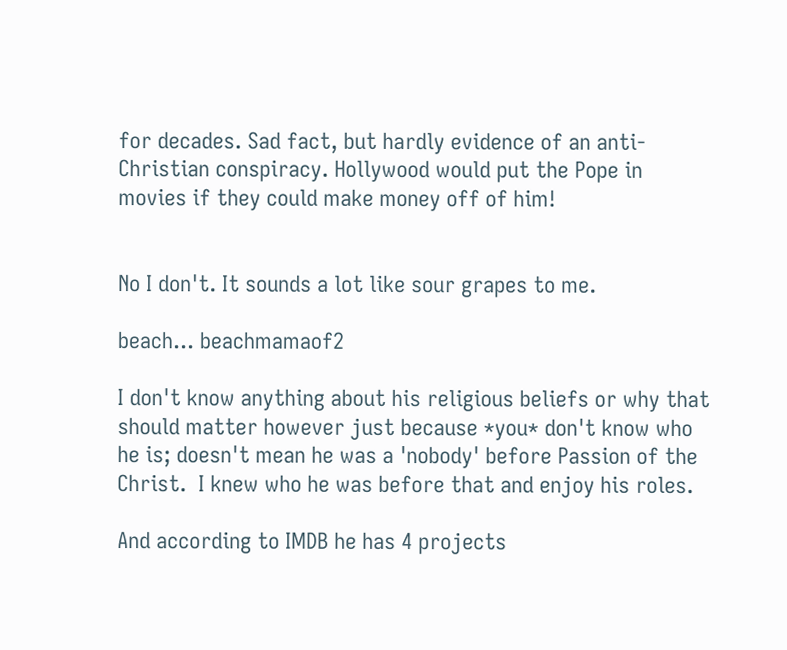for decades. Sad fact, but hardly evidence of an anti-Christian conspiracy. Hollywood would put the Pope in movies if they could make money off of him!


No I don't. It sounds a lot like sour grapes to me.

beach... beachmamaof2

I don't know anything about his religious beliefs or why that should matter however just because *you* don't know who he is; doesn't mean he was a 'nobody' before Passion of the Christ.  I knew who he was before that and enjoy his roles.

And according to IMDB he has 4 projects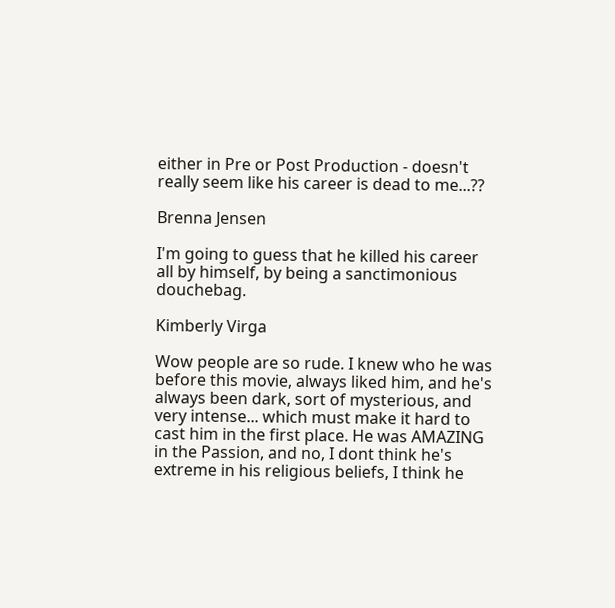either in Pre or Post Production - doesn't really seem like his career is dead to me...??

Brenna Jensen

I'm going to guess that he killed his career all by himself, by being a sanctimonious douchebag.

Kimberly Virga

Wow people are so rude. I knew who he was before this movie, always liked him, and he's always been dark, sort of mysterious, and very intense... which must make it hard to cast him in the first place. He was AMAZING in the Passion, and no, I dont think he's extreme in his religious beliefs, I think he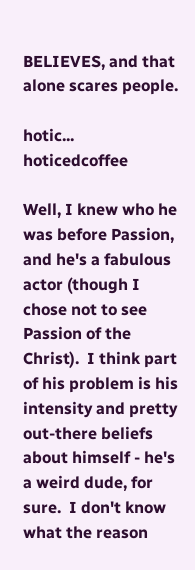BELIEVES, and that alone scares people.

hotic... hoticedcoffee

Well, I knew who he was before Passion, and he's a fabulous actor (though I chose not to see Passion of the Christ).  I think part of his problem is his intensity and pretty out-there beliefs about himself - he's a weird dude, for sure.  I don't know what the reason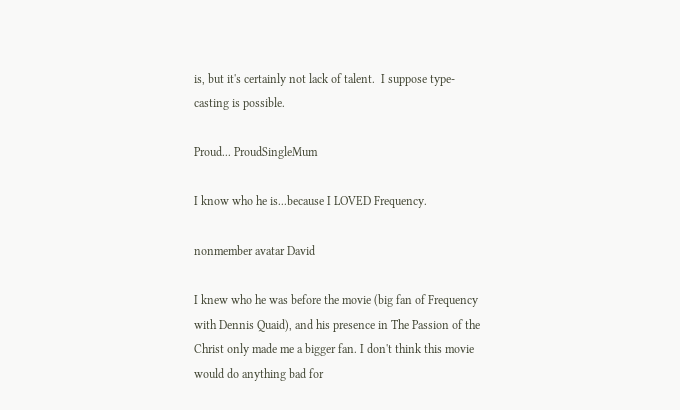is, but it's certainly not lack of talent.  I suppose type-casting is possible.

Proud... ProudSingleMum

I know who he is...because I LOVED Frequency.

nonmember avatar David

I knew who he was before the movie (big fan of Frequency with Dennis Quaid), and his presence in The Passion of the Christ only made me a bigger fan. I don't think this movie would do anything bad for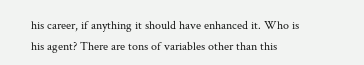his career, if anything it should have enhanced it. Who is his agent? There are tons of variables other than this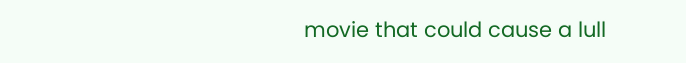movie that could cause a lull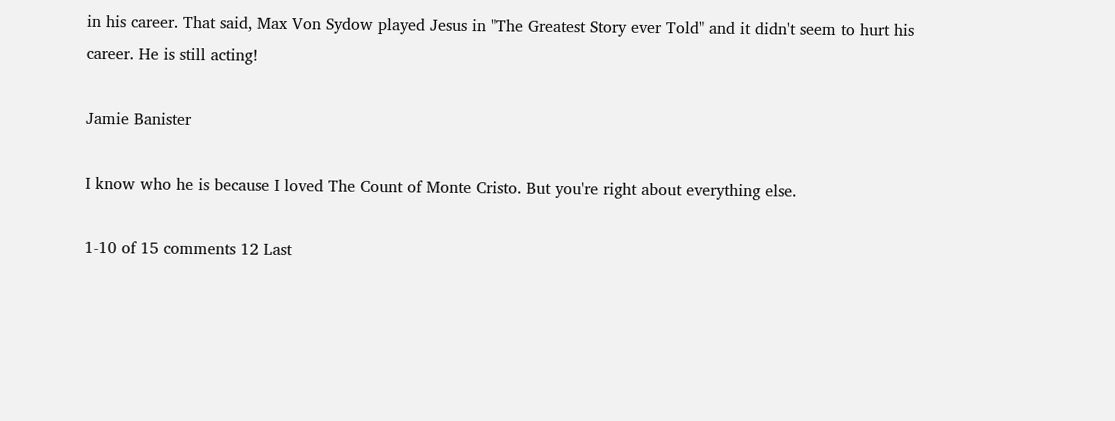in his career. That said, Max Von Sydow played Jesus in "The Greatest Story ever Told" and it didn't seem to hurt his career. He is still acting!

Jamie Banister

I know who he is because I loved The Count of Monte Cristo. But you're right about everything else.

1-10 of 15 comments 12 Last